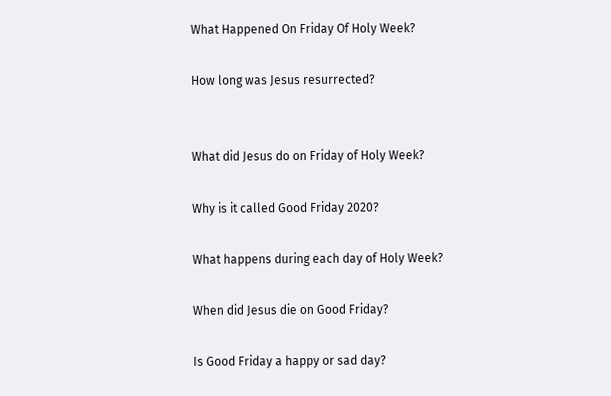What Happened On Friday Of Holy Week?

How long was Jesus resurrected?


What did Jesus do on Friday of Holy Week?

Why is it called Good Friday 2020?

What happens during each day of Holy Week?

When did Jesus die on Good Friday?

Is Good Friday a happy or sad day?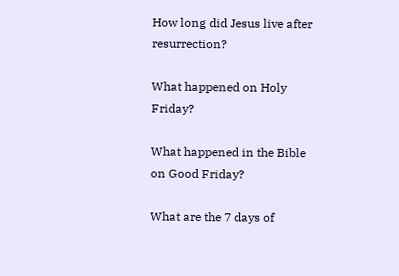How long did Jesus live after resurrection?

What happened on Holy Friday?

What happened in the Bible on Good Friday?

What are the 7 days of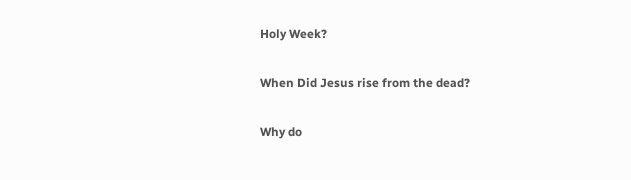Holy Week?

When Did Jesus rise from the dead?

Why do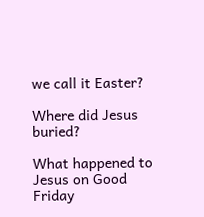we call it Easter?

Where did Jesus buried?

What happened to Jesus on Good Friday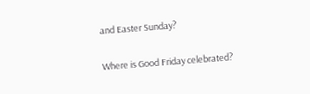and Easter Sunday?

Where is Good Friday celebrated?